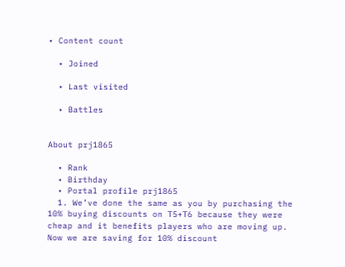• Content count

  • Joined

  • Last visited

  • Battles


About prj1865

  • Rank
  • Birthday
  • Portal profile prj1865
  1. We’ve done the same as you by purchasing the 10% buying discounts on T5+T6 because they were cheap and it benefits players who are moving up. Now we are saving for 10% discount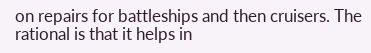on repairs for battleships and then cruisers. The rational is that it helps in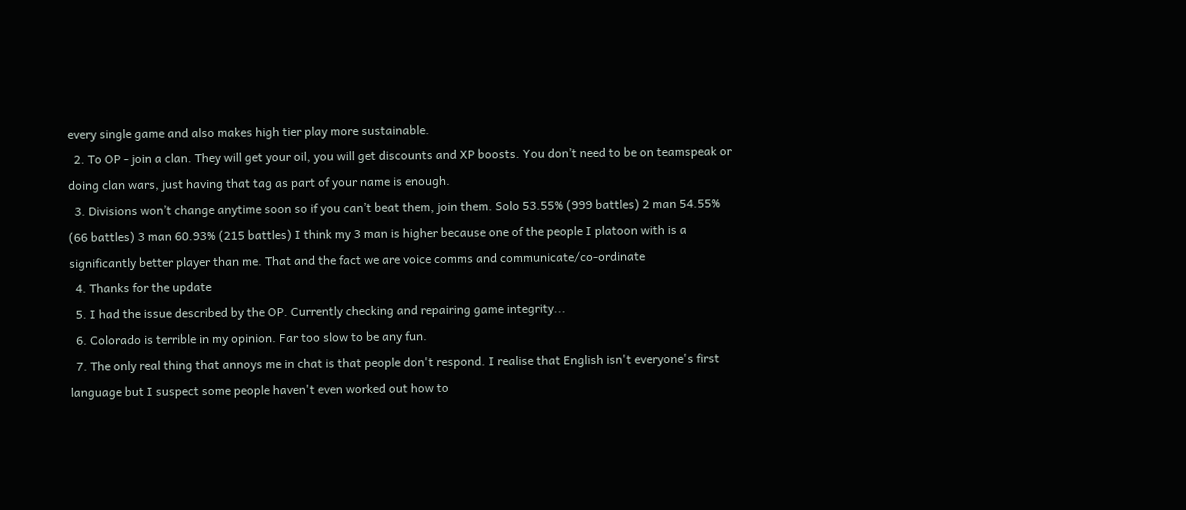every single game and also makes high tier play more sustainable.
  2. To OP - join a clan. They will get your oil, you will get discounts and XP boosts. You don’t need to be on teamspeak or doing clan wars, just having that tag as part of your name is enough.
  3. Divisions won’t change anytime soon so if you can’t beat them, join them. Solo 53.55% (999 battles) 2 man 54.55% (66 battles) 3 man 60.93% (215 battles) I think my 3 man is higher because one of the people I platoon with is a significantly better player than me. That and the fact we are voice comms and communicate/co-ordinate
  4. Thanks for the update
  5. I had the issue described by the OP. Currently checking and repairing game integrity...
  6. Colorado is terrible in my opinion. Far too slow to be any fun.
  7. The only real thing that annoys me in chat is that people don't respond. I realise that English isn't everyone's first language but I suspect some people haven't even worked out how to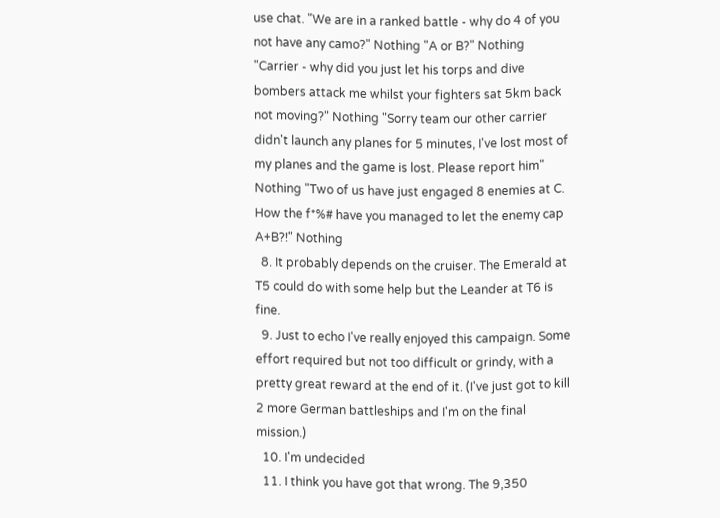use chat. "We are in a ranked battle - why do 4 of you not have any camo?" Nothing "A or B?" Nothing "Carrier - why did you just let his torps and dive bombers attack me whilst your fighters sat 5km back not moving?" Nothing "Sorry team our other carrier didn't launch any planes for 5 minutes, I've lost most of my planes and the game is lost. Please report him" Nothing "Two of us have just engaged 8 enemies at C. How the f*%# have you managed to let the enemy cap A+B?!" Nothing
  8. It probably depends on the cruiser. The Emerald at T5 could do with some help but the Leander at T6 is fine.
  9. Just to echo I've really enjoyed this campaign. Some effort required but not too difficult or grindy, with a pretty great reward at the end of it. (I've just got to kill 2 more German battleships and I'm on the final mission.)
  10. I'm undecided
  11. I think you have got that wrong. The 9,350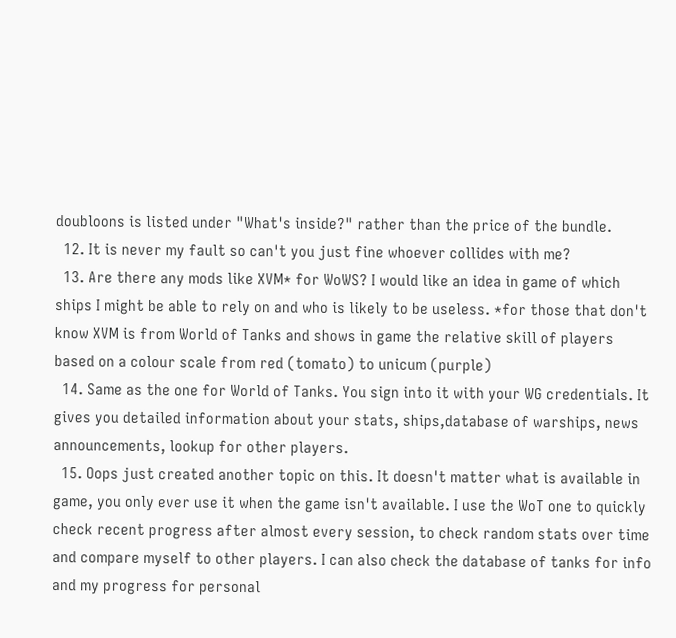doubloons is listed under "What's inside?" rather than the price of the bundle.
  12. It is never my fault so can't you just fine whoever collides with me?
  13. Are there any mods like XVM* for WoWS? I would like an idea in game of which ships I might be able to rely on and who is likely to be useless. *for those that don't know XVM is from World of Tanks and shows in game the relative skill of players based on a colour scale from red (tomato) to unicum (purple)
  14. Same as the one for World of Tanks. You sign into it with your WG credentials. It gives you detailed information about your stats, ships,database of warships, news announcements, lookup for other players.
  15. Oops just created another topic on this. It doesn't matter what is available in game, you only ever use it when the game isn't available. I use the WoT one to quickly check recent progress after almost every session, to check random stats over time and compare myself to other players. I can also check the database of tanks for info and my progress for personal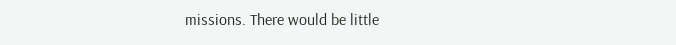missions. There would be little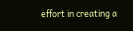effort in creating a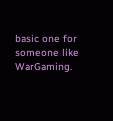basic one for someone like WarGaming.